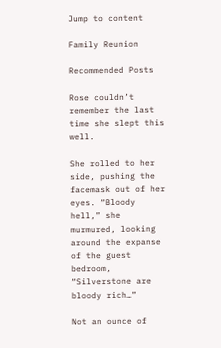Jump to content

Family Reunion

Recommended Posts

Rose couldn’t remember the last time she slept this well.

She rolled to her side, pushing the facemask out of her eyes. “Bloody hell,” she murmured, looking around the expanse of the guest bedroom, “Silverstone are bloody rich…”

Not an ounce of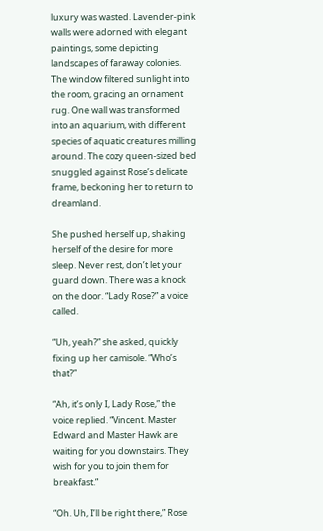luxury was wasted. Lavender-pink walls were adorned with elegant paintings, some depicting landscapes of faraway colonies. The window filtered sunlight into the room, gracing an ornament rug. One wall was transformed into an aquarium, with different species of aquatic creatures milling around. The cozy queen-sized bed snuggled against Rose’s delicate frame, beckoning her to return to dreamland.

She pushed herself up, shaking herself of the desire for more sleep. Never rest, don’t let your guard down. There was a knock on the door. “Lady Rose?” a voice called.

“Uh, yeah?” she asked, quickly fixing up her camisole. “Who’s that?”

“Ah, it’s only I, Lady Rose,” the voice replied. “Vincent. Master Edward and Master Hawk are waiting for you downstairs. They wish for you to join them for breakfast.”

“Oh. Uh, I’ll be right there,” Rose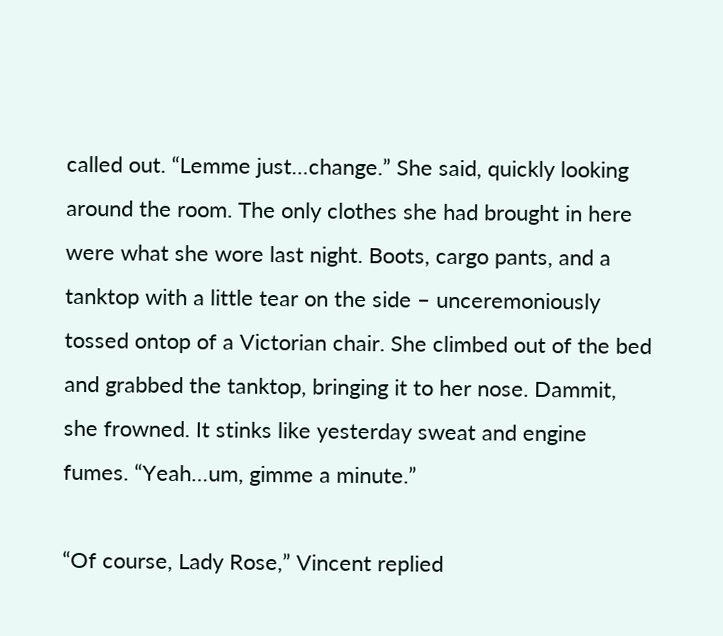called out. “Lemme just…change.” She said, quickly looking around the room. The only clothes she had brought in here were what she wore last night. Boots, cargo pants, and a tanktop with a little tear on the side – unceremoniously tossed ontop of a Victorian chair. She climbed out of the bed and grabbed the tanktop, bringing it to her nose. Dammit, she frowned. It stinks like yesterday sweat and engine fumes. “Yeah…um, gimme a minute.”

“Of course, Lady Rose,” Vincent replied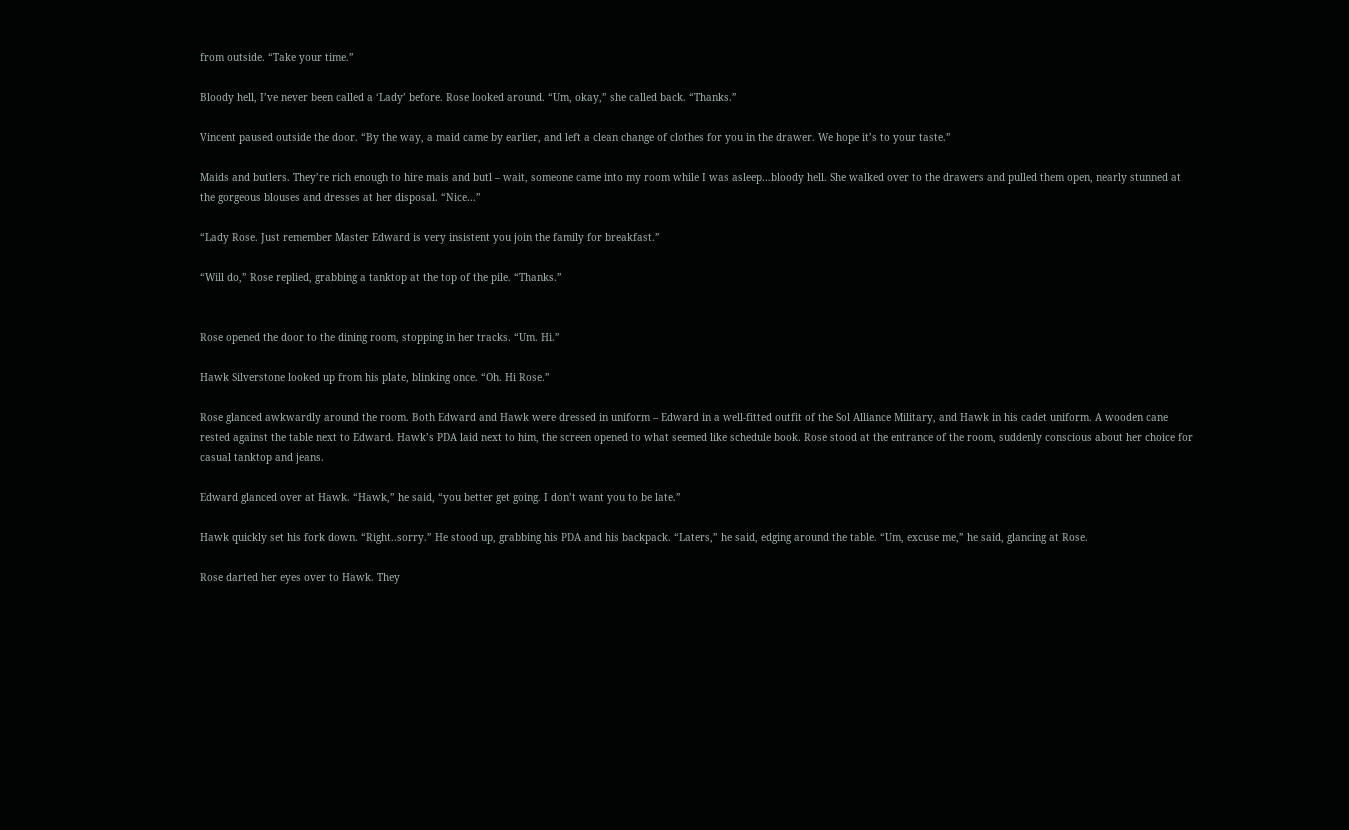from outside. “Take your time.”

Bloody hell, I’ve never been called a ‘Lady’ before. Rose looked around. “Um, okay,” she called back. “Thanks.”

Vincent paused outside the door. “By the way, a maid came by earlier, and left a clean change of clothes for you in the drawer. We hope it’s to your taste.”

Maids and butlers. They’re rich enough to hire mais and butl – wait, someone came into my room while I was asleep…bloody hell. She walked over to the drawers and pulled them open, nearly stunned at the gorgeous blouses and dresses at her disposal. “Nice…”

“Lady Rose. Just remember Master Edward is very insistent you join the family for breakfast.”

“Will do,” Rose replied, grabbing a tanktop at the top of the pile. “Thanks.”


Rose opened the door to the dining room, stopping in her tracks. “Um. Hi.”

Hawk Silverstone looked up from his plate, blinking once. “Oh. Hi Rose.”

Rose glanced awkwardly around the room. Both Edward and Hawk were dressed in uniform – Edward in a well-fitted outfit of the Sol Alliance Military, and Hawk in his cadet uniform. A wooden cane rested against the table next to Edward. Hawk’s PDA laid next to him, the screen opened to what seemed like schedule book. Rose stood at the entrance of the room, suddenly conscious about her choice for casual tanktop and jeans.

Edward glanced over at Hawk. “Hawk,” he said, “you better get going. I don’t want you to be late.”

Hawk quickly set his fork down. “Right..sorry.” He stood up, grabbing his PDA and his backpack. “Laters,” he said, edging around the table. “Um, excuse me,” he said, glancing at Rose.

Rose darted her eyes over to Hawk. They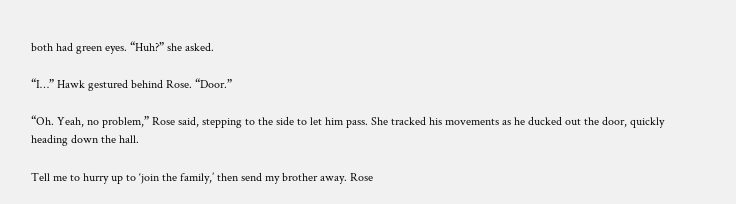both had green eyes. “Huh?” she asked.

“I…” Hawk gestured behind Rose. “Door.”

“Oh. Yeah, no problem,” Rose said, stepping to the side to let him pass. She tracked his movements as he ducked out the door, quickly heading down the hall.

Tell me to hurry up to ‘join the family,’ then send my brother away. Rose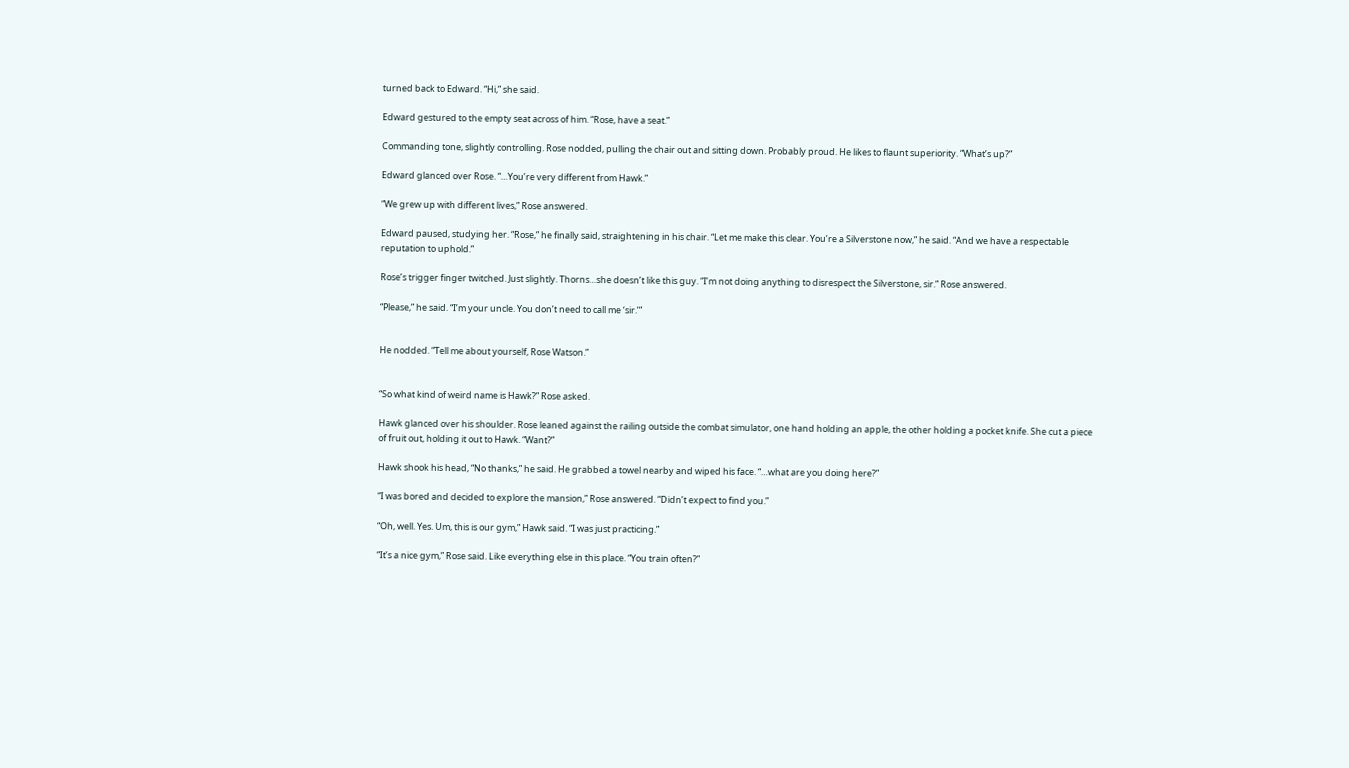turned back to Edward. “Hi,” she said.

Edward gestured to the empty seat across of him. “Rose, have a seat.”

Commanding tone, slightly controlling. Rose nodded, pulling the chair out and sitting down. Probably proud. He likes to flaunt superiority. “What’s up?”

Edward glanced over Rose. “…You’re very different from Hawk.”

“We grew up with different lives,” Rose answered.

Edward paused, studying her. “Rose,” he finally said, straightening in his chair. “Let me make this clear. You’re a Silverstone now,” he said. “And we have a respectable reputation to uphold.”

Rose’s trigger finger twitched. Just slightly. Thorns…she doesn’t like this guy. “I’m not doing anything to disrespect the Silverstone, sir.” Rose answered.

“Please,” he said. “I’m your uncle. You don’t need to call me ‘sir.’”


He nodded. “Tell me about yourself, Rose Watson.”


“So what kind of weird name is Hawk?” Rose asked.

Hawk glanced over his shoulder. Rose leaned against the railing outside the combat simulator, one hand holding an apple, the other holding a pocket knife. She cut a piece of fruit out, holding it out to Hawk. “Want?”

Hawk shook his head, “No thanks,” he said. He grabbed a towel nearby and wiped his face. “…what are you doing here?”

“I was bored and decided to explore the mansion,” Rose answered. “Didn’t expect to find you.”

“Oh, well. Yes. Um, this is our gym,” Hawk said. “I was just practicing.”

“It’s a nice gym,” Rose said. Like everything else in this place. “You train often?”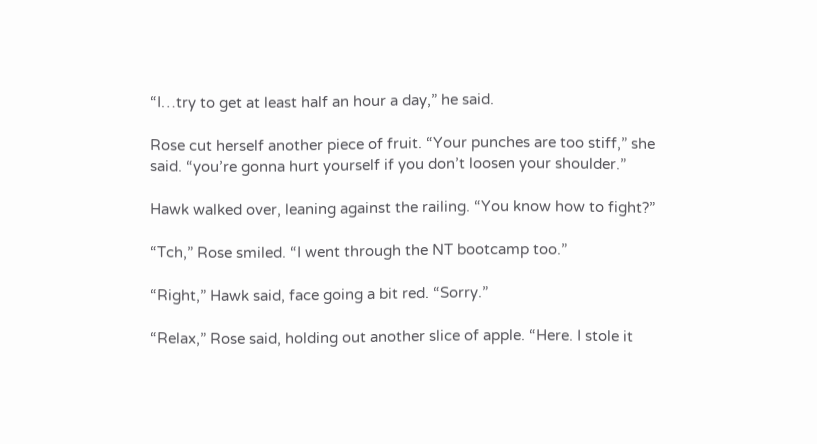“I…try to get at least half an hour a day,” he said.

Rose cut herself another piece of fruit. “Your punches are too stiff,” she said. “you’re gonna hurt yourself if you don’t loosen your shoulder.”

Hawk walked over, leaning against the railing. “You know how to fight?”

“Tch,” Rose smiled. “I went through the NT bootcamp too.”

“Right,” Hawk said, face going a bit red. “Sorry.”

“Relax,” Rose said, holding out another slice of apple. “Here. I stole it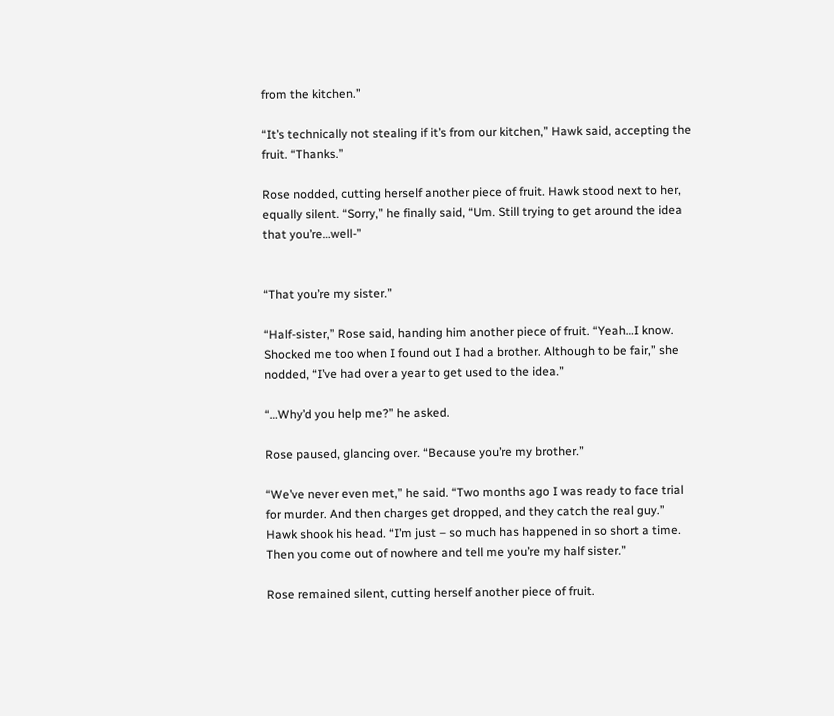from the kitchen.”

“It’s technically not stealing if it’s from our kitchen,” Hawk said, accepting the fruit. “Thanks.”

Rose nodded, cutting herself another piece of fruit. Hawk stood next to her, equally silent. “Sorry,” he finally said, “Um. Still trying to get around the idea that you’re…well-”


“That you’re my sister.”

“Half-sister,” Rose said, handing him another piece of fruit. “Yeah…I know. Shocked me too when I found out I had a brother. Although to be fair,” she nodded, “I’ve had over a year to get used to the idea.”

“…Why’d you help me?” he asked.

Rose paused, glancing over. “Because you’re my brother.”

“We’ve never even met,” he said. “Two months ago I was ready to face trial for murder. And then charges get dropped, and they catch the real guy.” Hawk shook his head. “I’m just – so much has happened in so short a time. Then you come out of nowhere and tell me you’re my half sister.”

Rose remained silent, cutting herself another piece of fruit.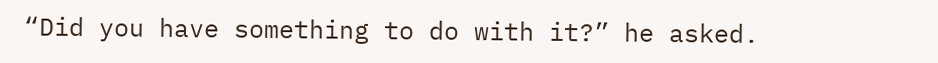“Did you have something to do with it?” he asked.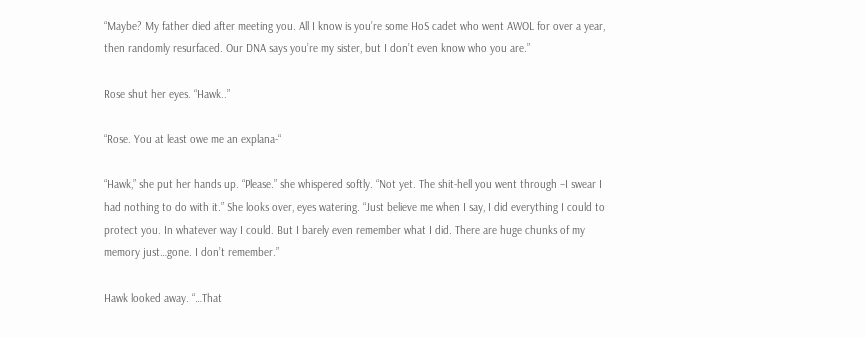“Maybe? My father died after meeting you. All I know is you’re some HoS cadet who went AWOL for over a year, then randomly resurfaced. Our DNA says you’re my sister, but I don’t even know who you are.”

Rose shut her eyes. “Hawk..”

“Rose. You at least owe me an explana-“

“Hawk,” she put her hands up. “Please.” she whispered softly. “Not yet. The shit-hell you went through –I swear I had nothing to do with it.” She looks over, eyes watering. “Just believe me when I say, I did everything I could to protect you. In whatever way I could. But I barely even remember what I did. There are huge chunks of my memory just…gone. I don’t remember.”

Hawk looked away. “…That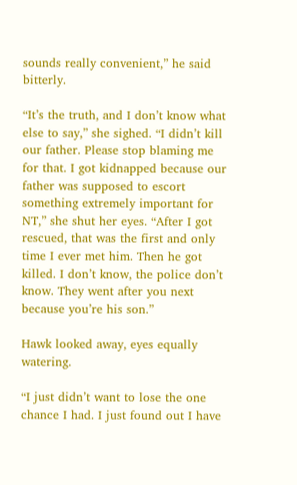sounds really convenient,” he said bitterly.

“It’s the truth, and I don’t know what else to say,” she sighed. “I didn’t kill our father. Please stop blaming me for that. I got kidnapped because our father was supposed to escort something extremely important for NT,” she shut her eyes. “After I got rescued, that was the first and only time I ever met him. Then he got killed. I don’t know, the police don’t know. They went after you next because you’re his son.”

Hawk looked away, eyes equally watering.

“I just didn’t want to lose the one chance I had. I just found out I have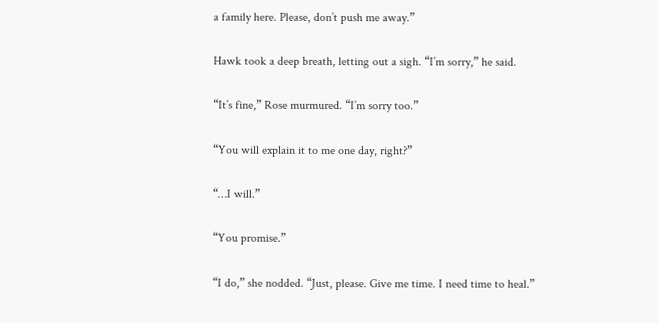a family here. Please, don’t push me away.”

Hawk took a deep breath, letting out a sigh. “I’m sorry,” he said.

“It’s fine,” Rose murmured. “I’m sorry too.”

“You will explain it to me one day, right?”

“…I will.”

“You promise.”

“I do,” she nodded. “Just, please. Give me time. I need time to heal.”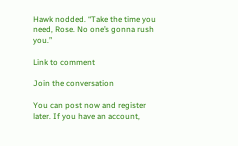Hawk nodded. “Take the time you need, Rose. No one’s gonna rush you.”

Link to comment

Join the conversation

You can post now and register later. If you have an account,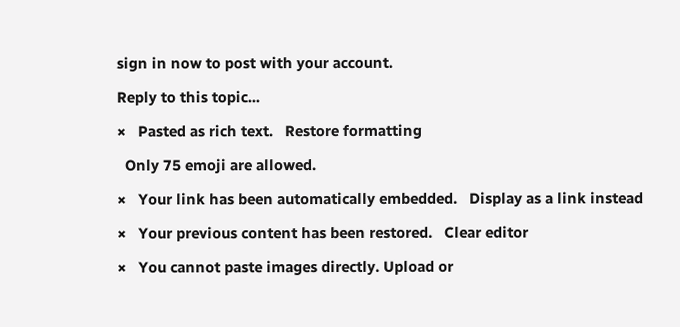sign in now to post with your account.

Reply to this topic...

×   Pasted as rich text.   Restore formatting

  Only 75 emoji are allowed.

×   Your link has been automatically embedded.   Display as a link instead

×   Your previous content has been restored.   Clear editor

×   You cannot paste images directly. Upload or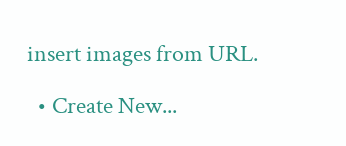insert images from URL.

  • Create New...